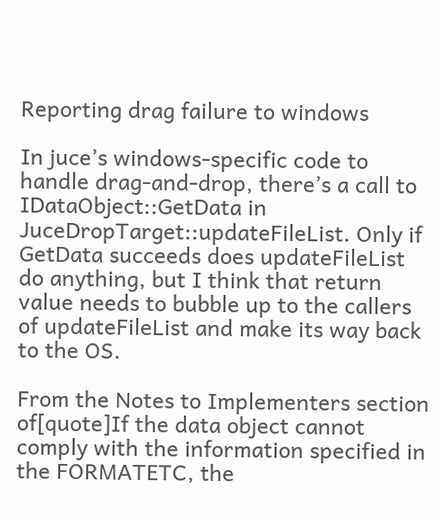Reporting drag failure to windows

In juce’s windows-specific code to handle drag-and-drop, there’s a call to IDataObject::GetData in JuceDropTarget::updateFileList. Only if GetData succeeds does updateFileList do anything, but I think that return value needs to bubble up to the callers of updateFileList and make its way back to the OS.

From the Notes to Implementers section of[quote]If the data object cannot comply with the information specified in the FORMATETC, the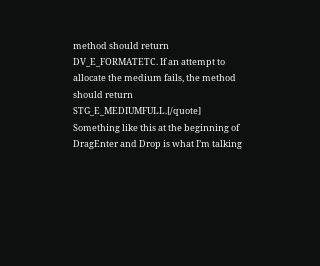method should return DV_E_FORMATETC. If an attempt to allocate the medium fails, the method should return STG_E_MEDIUMFULL.[/quote]
Something like this at the beginning of DragEnter and Drop is what I’m talking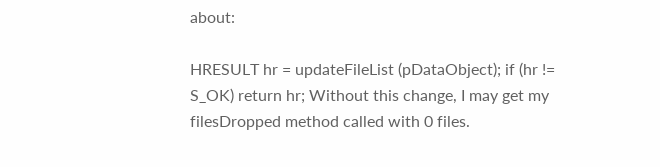about:

HRESULT hr = updateFileList (pDataObject); if (hr != S_OK) return hr; Without this change, I may get my filesDropped method called with 0 files.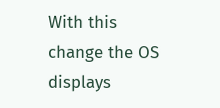With this change the OS displays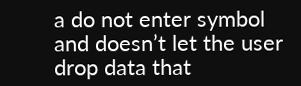a do not enter symbol and doesn’t let the user drop data that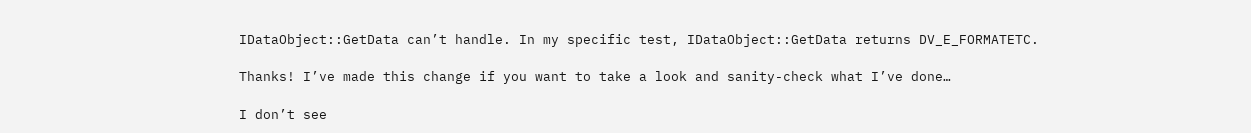IDataObject::GetData can’t handle. In my specific test, IDataObject::GetData returns DV_E_FORMATETC.

Thanks! I’ve made this change if you want to take a look and sanity-check what I’ve done…

I don’t see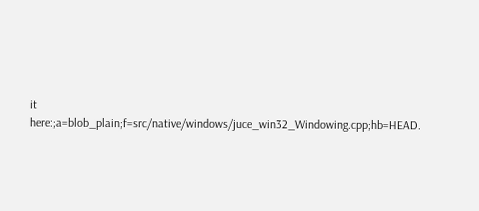it here:;a=blob_plain;f=src/native/windows/juce_win32_Windowing.cpp;hb=HEAD.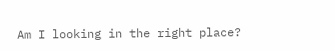Am I looking in the right place?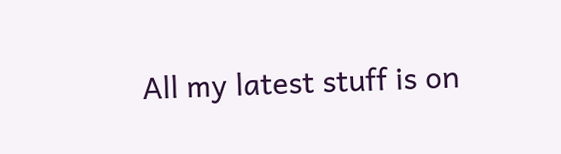All my latest stuff is on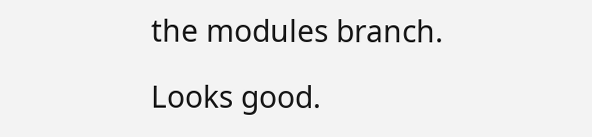the modules branch.

Looks good.